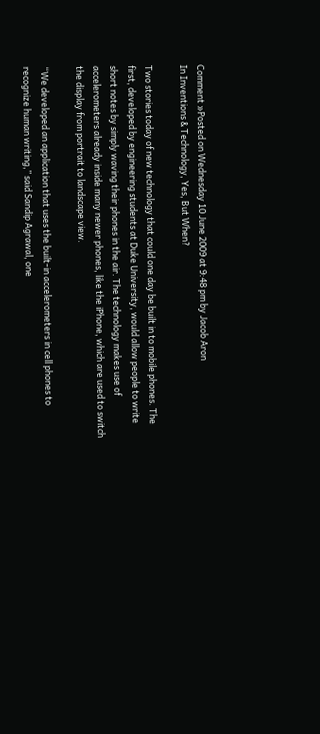Comment »Posted on Wednesday 10 June 2009 at 9:48 pm by Jacob Aron
In Inventions & Technology, Yes, But When?

Two stories today of new technology that could one day be built in to mobile phones. The first, developed by engineering students at Duke University, would allow people to write short notes by simply waving their phones in the air. The technology makes use of accelerometers already inside many newer phones, like the iPhone, which are used to switch the display from portrait to landscape view.

“We developed an application that uses the built-in accelerometers in cell phones to recognize human writing,” said Sandip Agrawal, one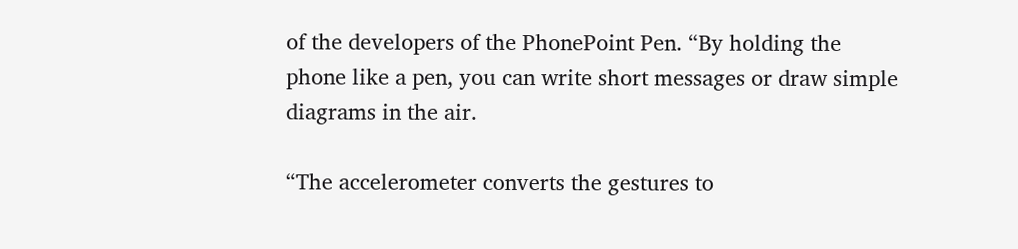of the developers of the PhonePoint Pen. “By holding the phone like a pen, you can write short messages or draw simple diagrams in the air.

“The accelerometer converts the gestures to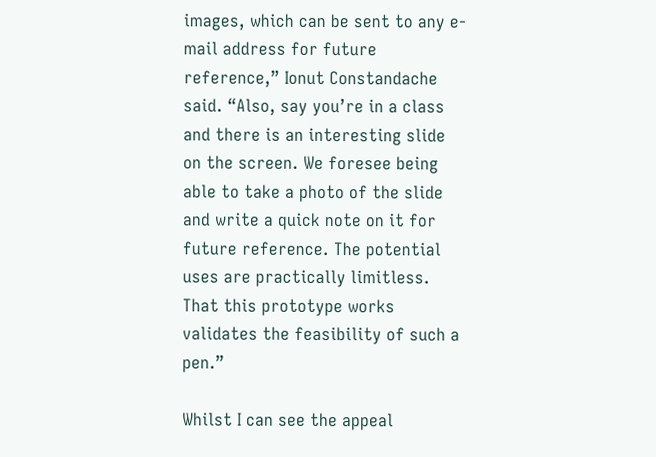images, which can be sent to any e-mail address for future reference,” Ionut Constandache said. “Also, say you’re in a class and there is an interesting slide on the screen. We foresee being able to take a photo of the slide and write a quick note on it for future reference. The potential uses are practically limitless. That this prototype works validates the feasibility of such a pen.”

Whilst I can see the appeal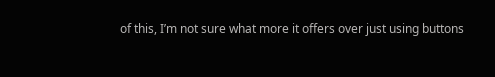of this, I’m not sure what more it offers over just using buttons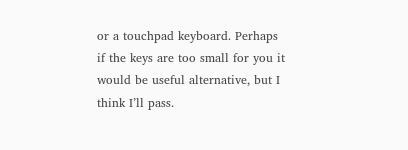or a touchpad keyboard. Perhaps if the keys are too small for you it would be useful alternative, but I think I’ll pass.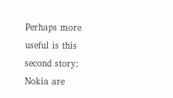Perhaps more useful is this second story: Nokia are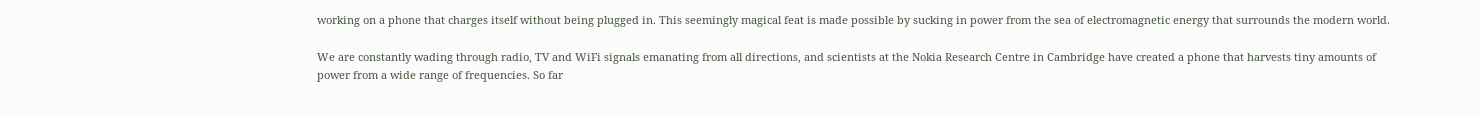working on a phone that charges itself without being plugged in. This seemingly magical feat is made possible by sucking in power from the sea of electromagnetic energy that surrounds the modern world.

We are constantly wading through radio, TV and WiFi signals emanating from all directions, and scientists at the Nokia Research Centre in Cambridge have created a phone that harvests tiny amounts of power from a wide range of frequencies. So far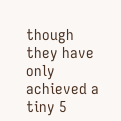though they have only achieved a tiny 5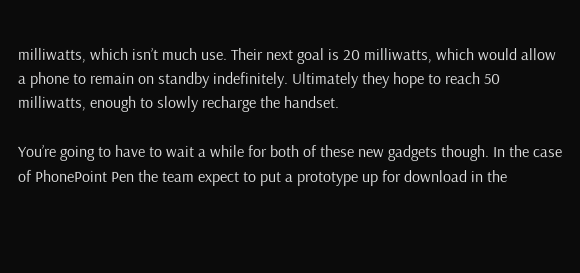milliwatts, which isn’t much use. Their next goal is 20 milliwatts, which would allow a phone to remain on standby indefinitely. Ultimately they hope to reach 50 milliwatts, enough to slowly recharge the handset.

You’re going to have to wait a while for both of these new gadgets though. In the case of PhonePoint Pen the team expect to put a prototype up for download in the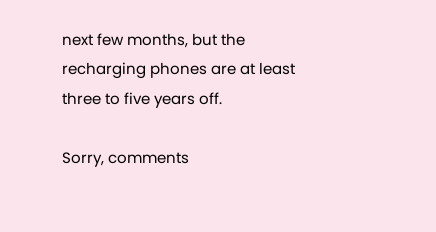next few months, but the recharging phones are at least three to five years off.

Sorry, comments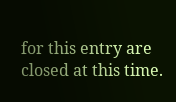for this entry are closed at this time.